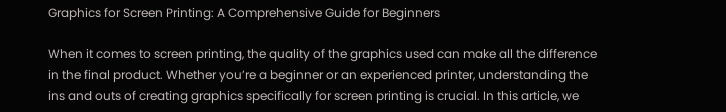Graphics for Screen Printing: A Comprehensive Guide for Beginners

When it comes to screen printing, the quality of the graphics used can make all the difference in the final product. Whether you’re a beginner or an experienced printer, understanding the ins and outs of creating graphics specifically for screen printing is crucial. In this article, we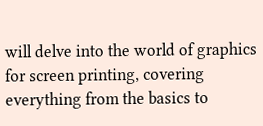will delve into the world of graphics for screen printing, covering everything from the basics to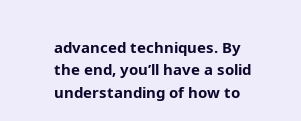advanced techniques. By the end, you’ll have a solid understanding of how to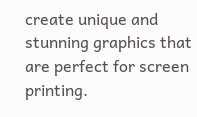create unique and stunning graphics that are perfect for screen printing.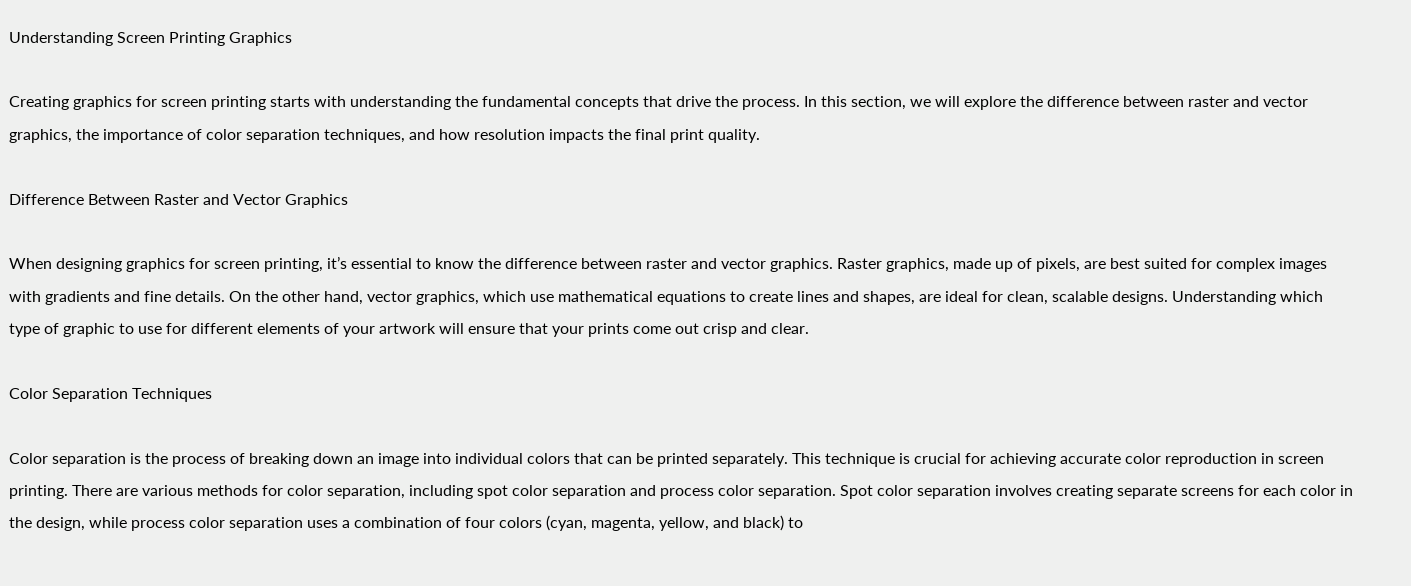Understanding Screen Printing Graphics

Creating graphics for screen printing starts with understanding the fundamental concepts that drive the process. In this section, we will explore the difference between raster and vector graphics, the importance of color separation techniques, and how resolution impacts the final print quality.

Difference Between Raster and Vector Graphics

When designing graphics for screen printing, it’s essential to know the difference between raster and vector graphics. Raster graphics, made up of pixels, are best suited for complex images with gradients and fine details. On the other hand, vector graphics, which use mathematical equations to create lines and shapes, are ideal for clean, scalable designs. Understanding which type of graphic to use for different elements of your artwork will ensure that your prints come out crisp and clear.

Color Separation Techniques

Color separation is the process of breaking down an image into individual colors that can be printed separately. This technique is crucial for achieving accurate color reproduction in screen printing. There are various methods for color separation, including spot color separation and process color separation. Spot color separation involves creating separate screens for each color in the design, while process color separation uses a combination of four colors (cyan, magenta, yellow, and black) to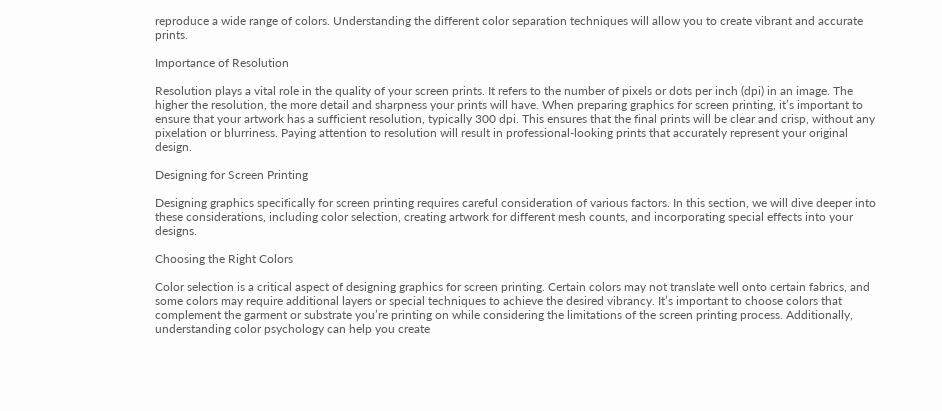reproduce a wide range of colors. Understanding the different color separation techniques will allow you to create vibrant and accurate prints.

Importance of Resolution

Resolution plays a vital role in the quality of your screen prints. It refers to the number of pixels or dots per inch (dpi) in an image. The higher the resolution, the more detail and sharpness your prints will have. When preparing graphics for screen printing, it’s important to ensure that your artwork has a sufficient resolution, typically 300 dpi. This ensures that the final prints will be clear and crisp, without any pixelation or blurriness. Paying attention to resolution will result in professional-looking prints that accurately represent your original design.

Designing for Screen Printing

Designing graphics specifically for screen printing requires careful consideration of various factors. In this section, we will dive deeper into these considerations, including color selection, creating artwork for different mesh counts, and incorporating special effects into your designs.

Choosing the Right Colors

Color selection is a critical aspect of designing graphics for screen printing. Certain colors may not translate well onto certain fabrics, and some colors may require additional layers or special techniques to achieve the desired vibrancy. It’s important to choose colors that complement the garment or substrate you’re printing on while considering the limitations of the screen printing process. Additionally, understanding color psychology can help you create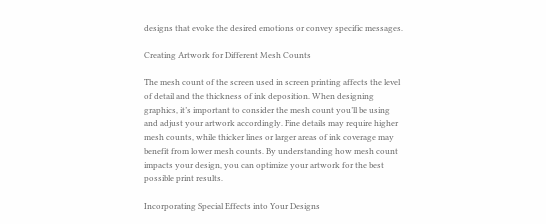designs that evoke the desired emotions or convey specific messages.

Creating Artwork for Different Mesh Counts

The mesh count of the screen used in screen printing affects the level of detail and the thickness of ink deposition. When designing graphics, it’s important to consider the mesh count you’ll be using and adjust your artwork accordingly. Fine details may require higher mesh counts, while thicker lines or larger areas of ink coverage may benefit from lower mesh counts. By understanding how mesh count impacts your design, you can optimize your artwork for the best possible print results.

Incorporating Special Effects into Your Designs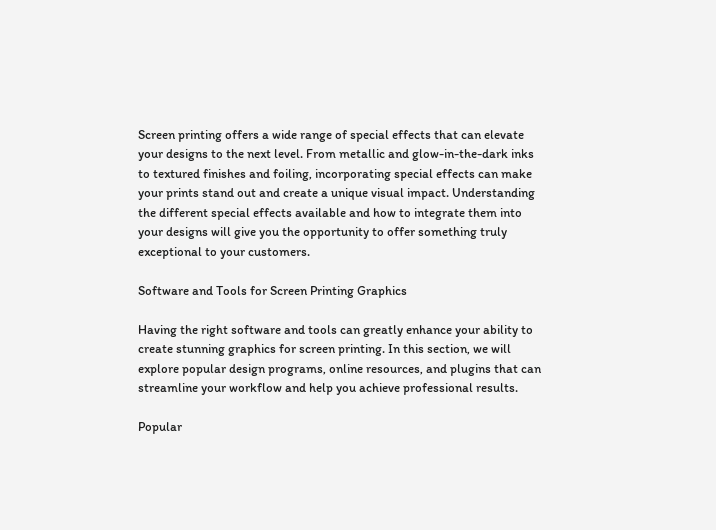Screen printing offers a wide range of special effects that can elevate your designs to the next level. From metallic and glow-in-the-dark inks to textured finishes and foiling, incorporating special effects can make your prints stand out and create a unique visual impact. Understanding the different special effects available and how to integrate them into your designs will give you the opportunity to offer something truly exceptional to your customers.

Software and Tools for Screen Printing Graphics

Having the right software and tools can greatly enhance your ability to create stunning graphics for screen printing. In this section, we will explore popular design programs, online resources, and plugins that can streamline your workflow and help you achieve professional results.

Popular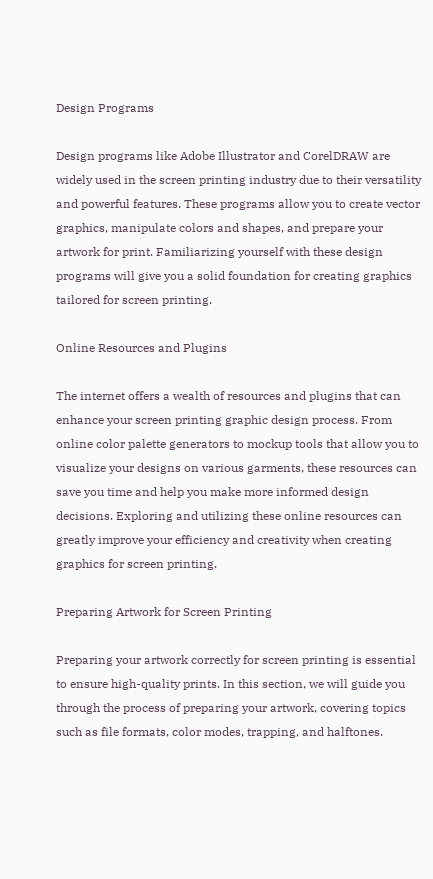Design Programs

Design programs like Adobe Illustrator and CorelDRAW are widely used in the screen printing industry due to their versatility and powerful features. These programs allow you to create vector graphics, manipulate colors and shapes, and prepare your artwork for print. Familiarizing yourself with these design programs will give you a solid foundation for creating graphics tailored for screen printing.

Online Resources and Plugins

The internet offers a wealth of resources and plugins that can enhance your screen printing graphic design process. From online color palette generators to mockup tools that allow you to visualize your designs on various garments, these resources can save you time and help you make more informed design decisions. Exploring and utilizing these online resources can greatly improve your efficiency and creativity when creating graphics for screen printing.

Preparing Artwork for Screen Printing

Preparing your artwork correctly for screen printing is essential to ensure high-quality prints. In this section, we will guide you through the process of preparing your artwork, covering topics such as file formats, color modes, trapping, and halftones.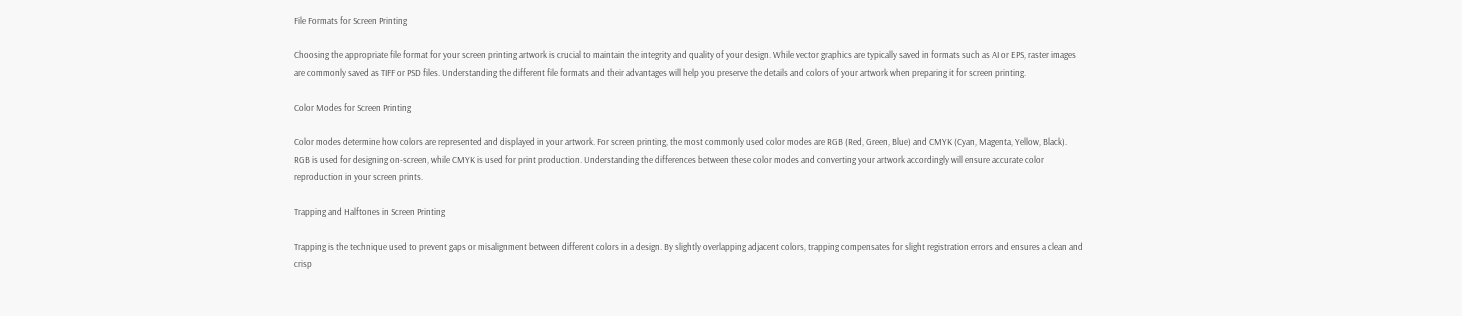File Formats for Screen Printing

Choosing the appropriate file format for your screen printing artwork is crucial to maintain the integrity and quality of your design. While vector graphics are typically saved in formats such as AI or EPS, raster images are commonly saved as TIFF or PSD files. Understanding the different file formats and their advantages will help you preserve the details and colors of your artwork when preparing it for screen printing.

Color Modes for Screen Printing

Color modes determine how colors are represented and displayed in your artwork. For screen printing, the most commonly used color modes are RGB (Red, Green, Blue) and CMYK (Cyan, Magenta, Yellow, Black). RGB is used for designing on-screen, while CMYK is used for print production. Understanding the differences between these color modes and converting your artwork accordingly will ensure accurate color reproduction in your screen prints.

Trapping and Halftones in Screen Printing

Trapping is the technique used to prevent gaps or misalignment between different colors in a design. By slightly overlapping adjacent colors, trapping compensates for slight registration errors and ensures a clean and crisp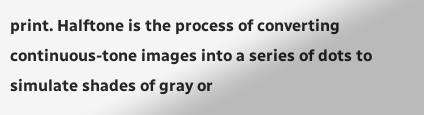print. Halftone is the process of converting continuous-tone images into a series of dots to simulate shades of gray or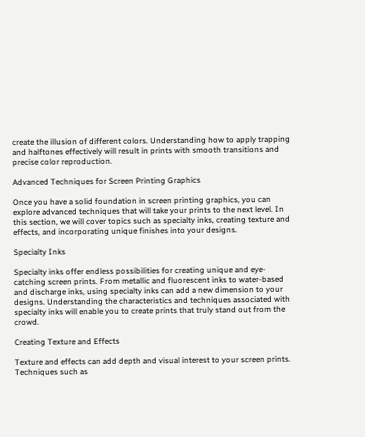create the illusion of different colors. Understanding how to apply trapping and halftones effectively will result in prints with smooth transitions and precise color reproduction.

Advanced Techniques for Screen Printing Graphics

Once you have a solid foundation in screen printing graphics, you can explore advanced techniques that will take your prints to the next level. In this section, we will cover topics such as specialty inks, creating texture and effects, and incorporating unique finishes into your designs.

Specialty Inks

Specialty inks offer endless possibilities for creating unique and eye-catching screen prints. From metallic and fluorescent inks to water-based and discharge inks, using specialty inks can add a new dimension to your designs. Understanding the characteristics and techniques associated with specialty inks will enable you to create prints that truly stand out from the crowd.

Creating Texture and Effects

Texture and effects can add depth and visual interest to your screen prints. Techniques such as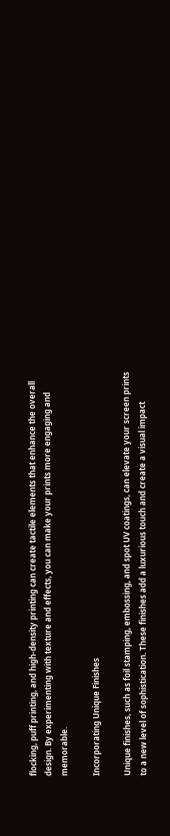flocking, puff printing, and high-density printing can create tactile elements that enhance the overall design. By experimenting with texture and effects, you can make your prints more engaging and memorable.

Incorporating Unique Finishes

Unique finishes, such as foil stamping, embossing, and spot UV coatings, can elevate your screen prints to a new level of sophistication. These finishes add a luxurious touch and create a visual impact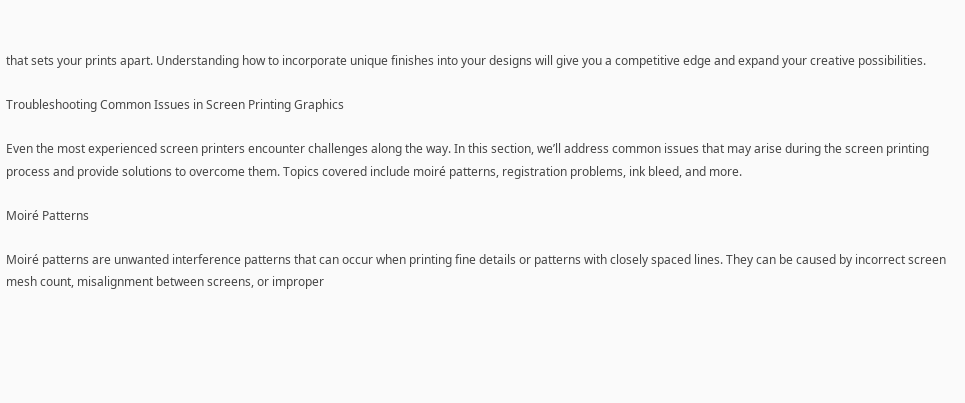that sets your prints apart. Understanding how to incorporate unique finishes into your designs will give you a competitive edge and expand your creative possibilities.

Troubleshooting Common Issues in Screen Printing Graphics

Even the most experienced screen printers encounter challenges along the way. In this section, we’ll address common issues that may arise during the screen printing process and provide solutions to overcome them. Topics covered include moiré patterns, registration problems, ink bleed, and more.

Moiré Patterns

Moiré patterns are unwanted interference patterns that can occur when printing fine details or patterns with closely spaced lines. They can be caused by incorrect screen mesh count, misalignment between screens, or improper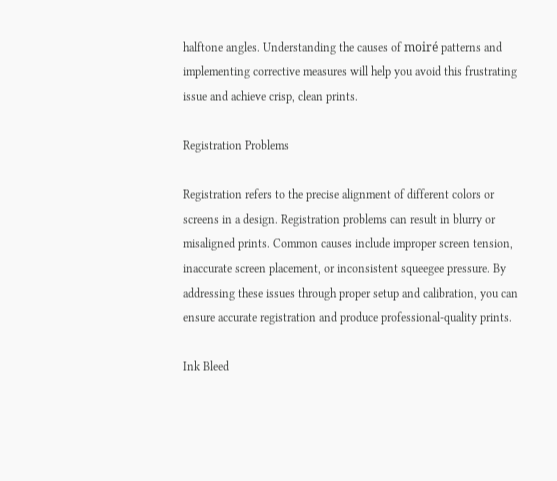halftone angles. Understanding the causes of moiré patterns and implementing corrective measures will help you avoid this frustrating issue and achieve crisp, clean prints.

Registration Problems

Registration refers to the precise alignment of different colors or screens in a design. Registration problems can result in blurry or misaligned prints. Common causes include improper screen tension, inaccurate screen placement, or inconsistent squeegee pressure. By addressing these issues through proper setup and calibration, you can ensure accurate registration and produce professional-quality prints.

Ink Bleed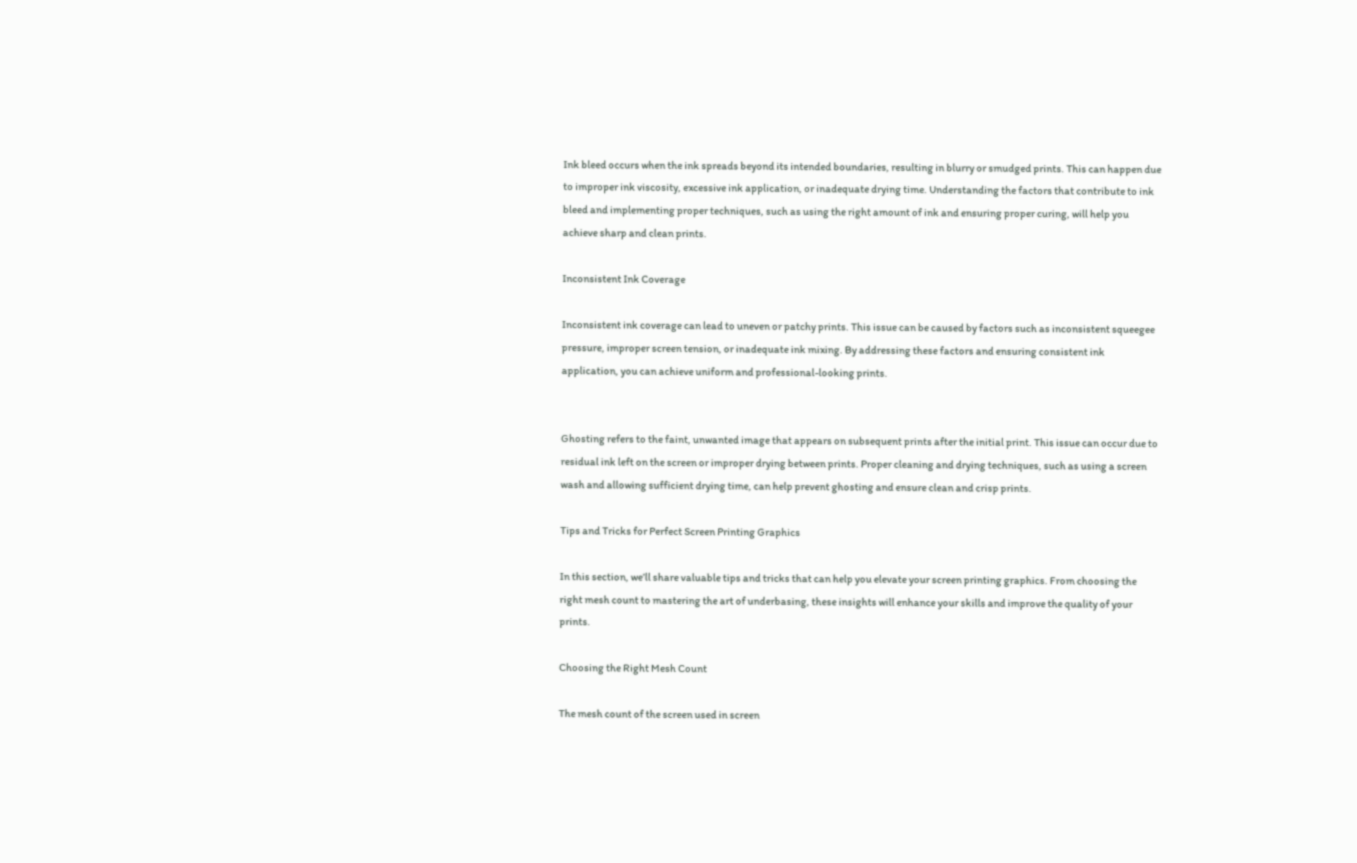Ink bleed occurs when the ink spreads beyond its intended boundaries, resulting in blurry or smudged prints. This can happen due to improper ink viscosity, excessive ink application, or inadequate drying time. Understanding the factors that contribute to ink bleed and implementing proper techniques, such as using the right amount of ink and ensuring proper curing, will help you achieve sharp and clean prints.

Inconsistent Ink Coverage

Inconsistent ink coverage can lead to uneven or patchy prints. This issue can be caused by factors such as inconsistent squeegee pressure, improper screen tension, or inadequate ink mixing. By addressing these factors and ensuring consistent ink application, you can achieve uniform and professional-looking prints.


Ghosting refers to the faint, unwanted image that appears on subsequent prints after the initial print. This issue can occur due to residual ink left on the screen or improper drying between prints. Proper cleaning and drying techniques, such as using a screen wash and allowing sufficient drying time, can help prevent ghosting and ensure clean and crisp prints.

Tips and Tricks for Perfect Screen Printing Graphics

In this section, we’ll share valuable tips and tricks that can help you elevate your screen printing graphics. From choosing the right mesh count to mastering the art of underbasing, these insights will enhance your skills and improve the quality of your prints.

Choosing the Right Mesh Count

The mesh count of the screen used in screen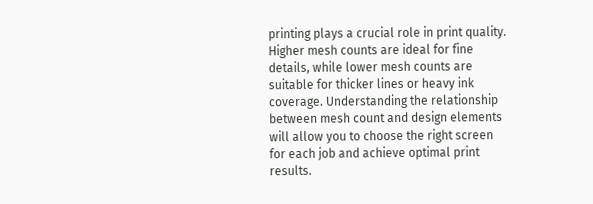printing plays a crucial role in print quality. Higher mesh counts are ideal for fine details, while lower mesh counts are suitable for thicker lines or heavy ink coverage. Understanding the relationship between mesh count and design elements will allow you to choose the right screen for each job and achieve optimal print results.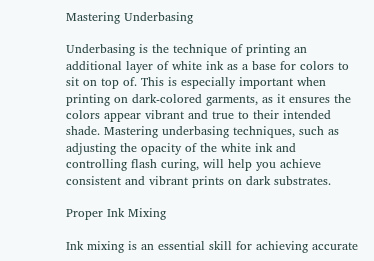Mastering Underbasing

Underbasing is the technique of printing an additional layer of white ink as a base for colors to sit on top of. This is especially important when printing on dark-colored garments, as it ensures the colors appear vibrant and true to their intended shade. Mastering underbasing techniques, such as adjusting the opacity of the white ink and controlling flash curing, will help you achieve consistent and vibrant prints on dark substrates.

Proper Ink Mixing

Ink mixing is an essential skill for achieving accurate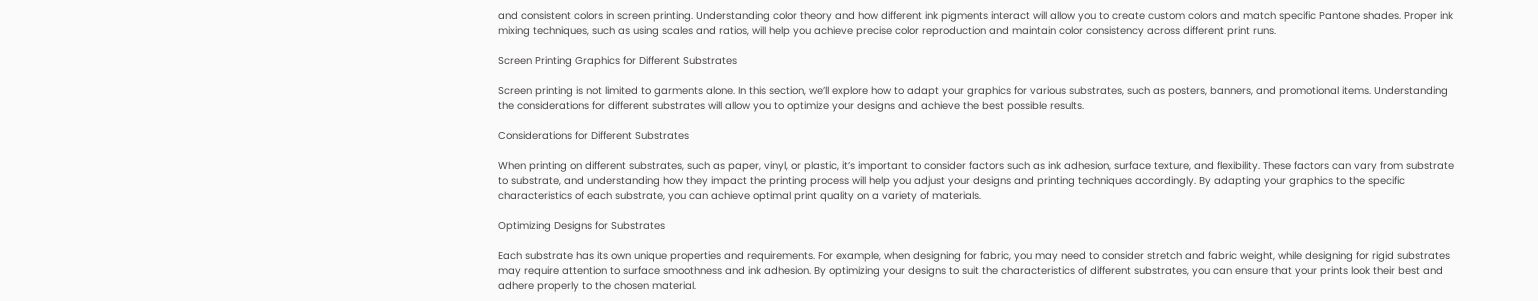and consistent colors in screen printing. Understanding color theory and how different ink pigments interact will allow you to create custom colors and match specific Pantone shades. Proper ink mixing techniques, such as using scales and ratios, will help you achieve precise color reproduction and maintain color consistency across different print runs.

Screen Printing Graphics for Different Substrates

Screen printing is not limited to garments alone. In this section, we’ll explore how to adapt your graphics for various substrates, such as posters, banners, and promotional items. Understanding the considerations for different substrates will allow you to optimize your designs and achieve the best possible results.

Considerations for Different Substrates

When printing on different substrates, such as paper, vinyl, or plastic, it’s important to consider factors such as ink adhesion, surface texture, and flexibility. These factors can vary from substrate to substrate, and understanding how they impact the printing process will help you adjust your designs and printing techniques accordingly. By adapting your graphics to the specific characteristics of each substrate, you can achieve optimal print quality on a variety of materials.

Optimizing Designs for Substrates

Each substrate has its own unique properties and requirements. For example, when designing for fabric, you may need to consider stretch and fabric weight, while designing for rigid substrates may require attention to surface smoothness and ink adhesion. By optimizing your designs to suit the characteristics of different substrates, you can ensure that your prints look their best and adhere properly to the chosen material.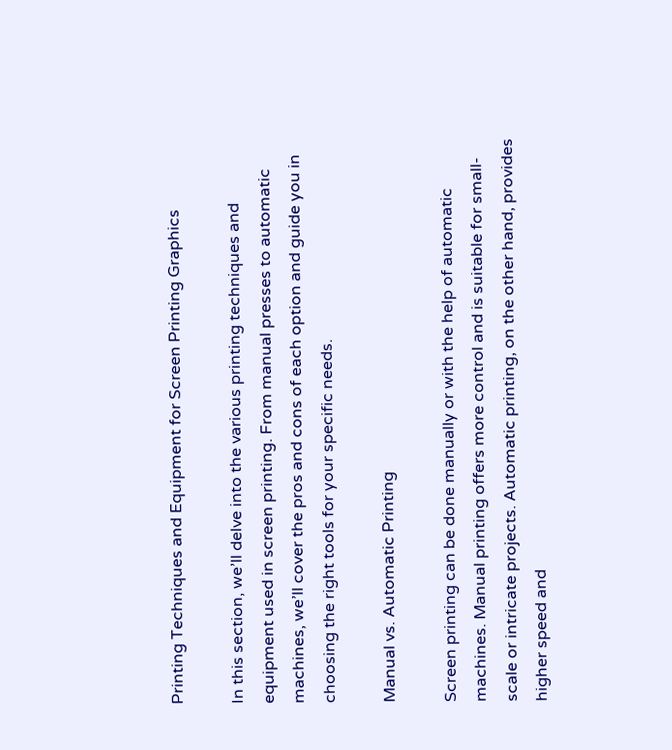Printing Techniques and Equipment for Screen Printing Graphics

In this section, we’ll delve into the various printing techniques and equipment used in screen printing. From manual presses to automatic machines, we’ll cover the pros and cons of each option and guide you in choosing the right tools for your specific needs.

Manual vs. Automatic Printing

Screen printing can be done manually or with the help of automatic machines. Manual printing offers more control and is suitable for small-scale or intricate projects. Automatic printing, on the other hand, provides higher speed and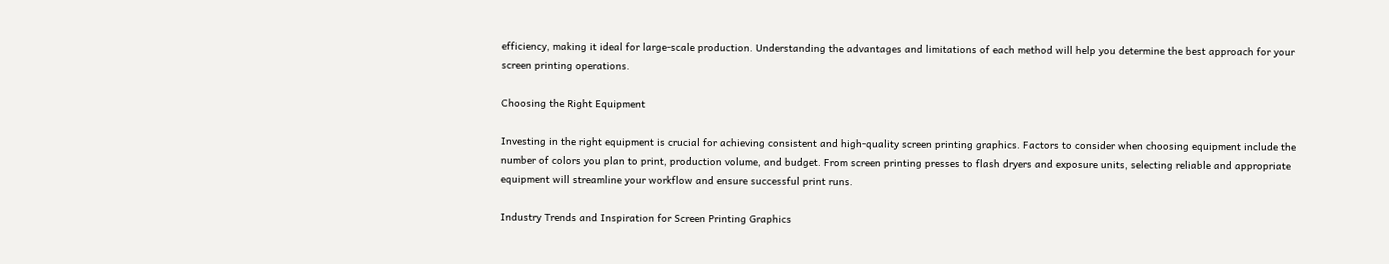efficiency, making it ideal for large-scale production. Understanding the advantages and limitations of each method will help you determine the best approach for your screen printing operations.

Choosing the Right Equipment

Investing in the right equipment is crucial for achieving consistent and high-quality screen printing graphics. Factors to consider when choosing equipment include the number of colors you plan to print, production volume, and budget. From screen printing presses to flash dryers and exposure units, selecting reliable and appropriate equipment will streamline your workflow and ensure successful print runs.

Industry Trends and Inspiration for Screen Printing Graphics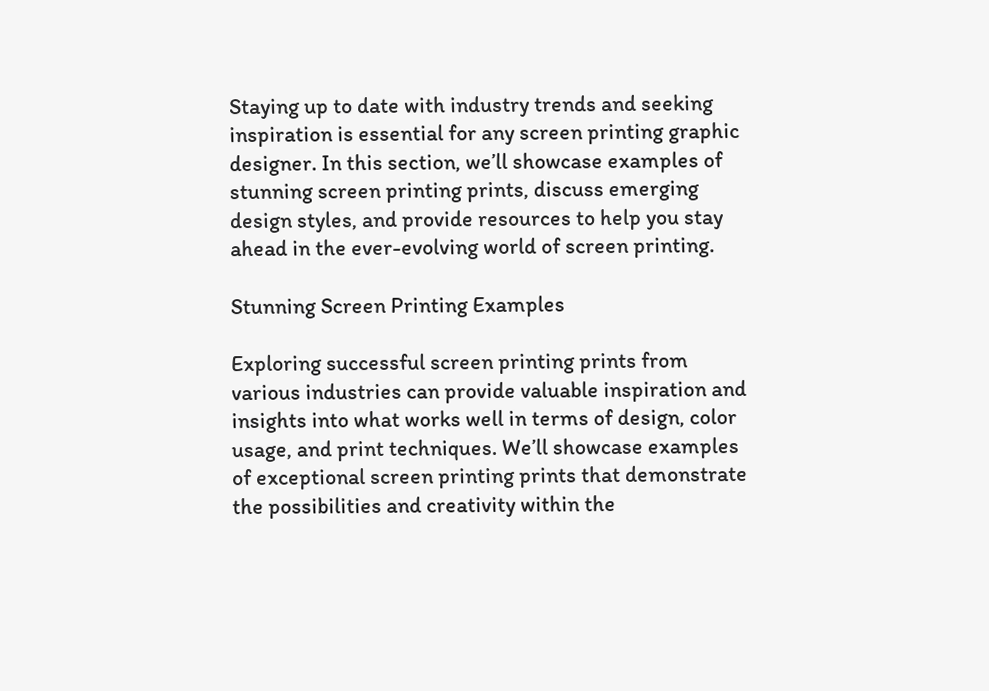Staying up to date with industry trends and seeking inspiration is essential for any screen printing graphic designer. In this section, we’ll showcase examples of stunning screen printing prints, discuss emerging design styles, and provide resources to help you stay ahead in the ever-evolving world of screen printing.

Stunning Screen Printing Examples

Exploring successful screen printing prints from various industries can provide valuable inspiration and insights into what works well in terms of design, color usage, and print techniques. We’ll showcase examples of exceptional screen printing prints that demonstrate the possibilities and creativity within the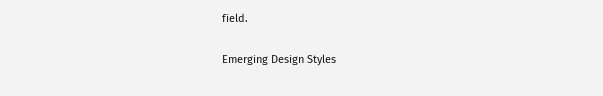field.

Emerging Design Styles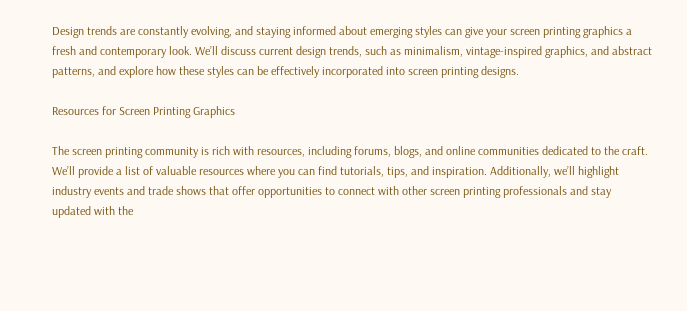Design trends are constantly evolving, and staying informed about emerging styles can give your screen printing graphics a fresh and contemporary look. We’ll discuss current design trends, such as minimalism, vintage-inspired graphics, and abstract patterns, and explore how these styles can be effectively incorporated into screen printing designs.

Resources for Screen Printing Graphics

The screen printing community is rich with resources, including forums, blogs, and online communities dedicated to the craft. We’ll provide a list of valuable resources where you can find tutorials, tips, and inspiration. Additionally, we’ll highlight industry events and trade shows that offer opportunities to connect with other screen printing professionals and stay updated with the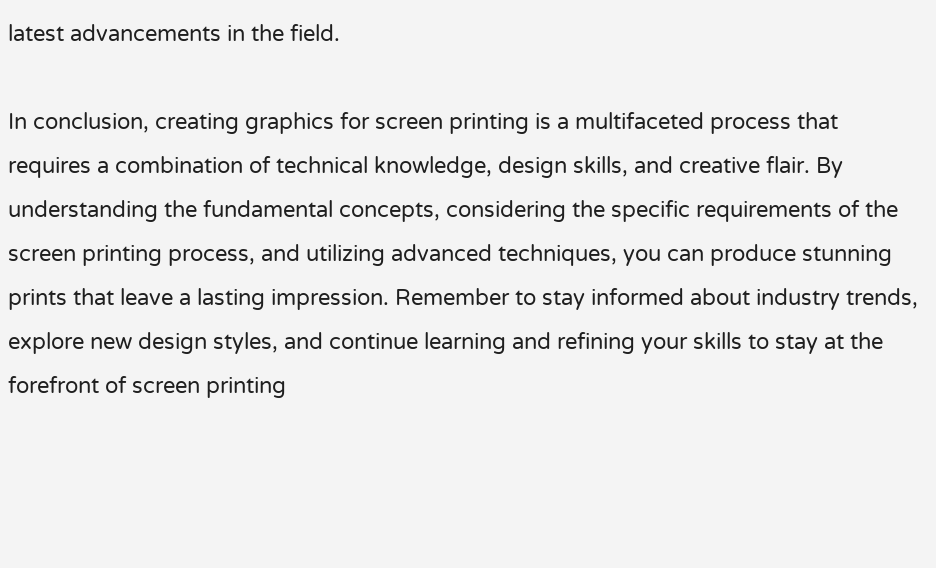latest advancements in the field.

In conclusion, creating graphics for screen printing is a multifaceted process that requires a combination of technical knowledge, design skills, and creative flair. By understanding the fundamental concepts, considering the specific requirements of the screen printing process, and utilizing advanced techniques, you can produce stunning prints that leave a lasting impression. Remember to stay informed about industry trends, explore new design styles, and continue learning and refining your skills to stay at the forefront of screen printing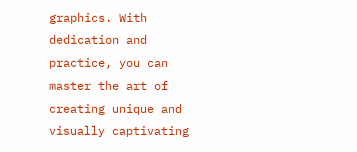graphics. With dedication and practice, you can master the art of creating unique and visually captivating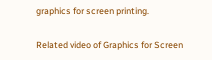graphics for screen printing.

Related video of Graphics for Screen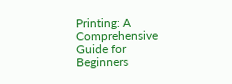Printing: A Comprehensive Guide for Beginners